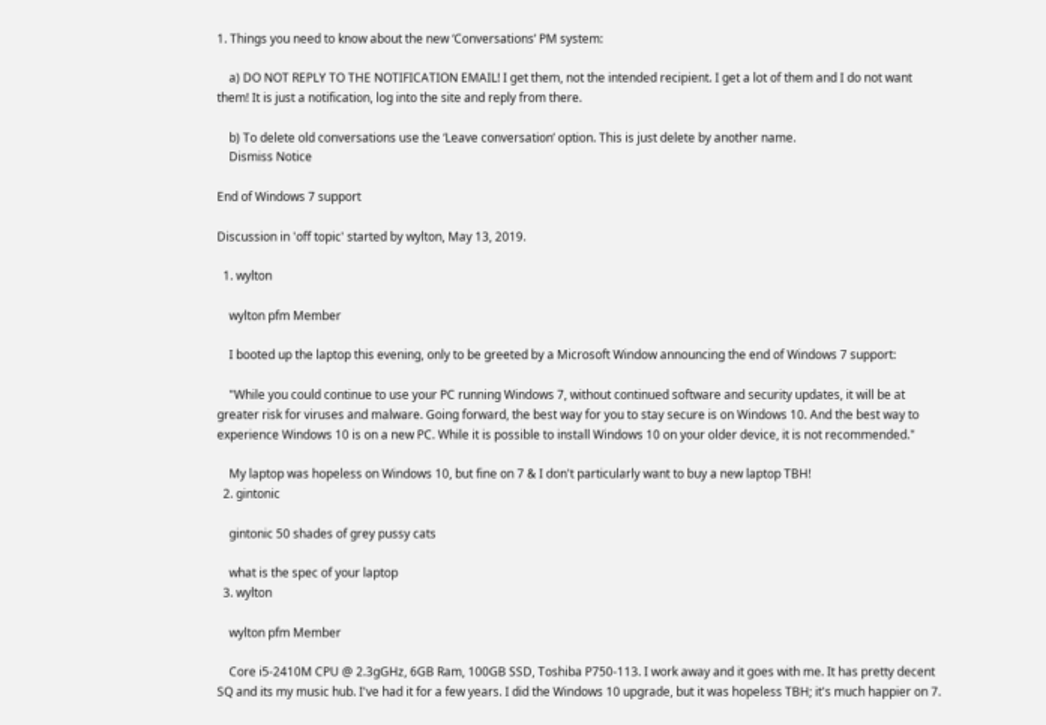1. Things you need to know about the new ‘Conversations’ PM system:

    a) DO NOT REPLY TO THE NOTIFICATION EMAIL! I get them, not the intended recipient. I get a lot of them and I do not want them! It is just a notification, log into the site and reply from there.

    b) To delete old conversations use the ‘Leave conversation’ option. This is just delete by another name.
    Dismiss Notice

End of Windows 7 support

Discussion in 'off topic' started by wylton, May 13, 2019.

  1. wylton

    wylton pfm Member

    I booted up the laptop this evening, only to be greeted by a Microsoft Window announcing the end of Windows 7 support:

    "While you could continue to use your PC running Windows 7, without continued software and security updates, it will be at greater risk for viruses and malware. Going forward, the best way for you to stay secure is on Windows 10. And the best way to experience Windows 10 is on a new PC. While it is possible to install Windows 10 on your older device, it is not recommended."

    My laptop was hopeless on Windows 10, but fine on 7 & I don't particularly want to buy a new laptop TBH!
  2. gintonic

    gintonic 50 shades of grey pussy cats

    what is the spec of your laptop
  3. wylton

    wylton pfm Member

    Core i5-2410M CPU @ 2.3gGHz, 6GB Ram, 100GB SSD, Toshiba P750-113. I work away and it goes with me. It has pretty decent SQ and its my music hub. I've had it for a few years. I did the Windows 10 upgrade, but it was hopeless TBH; it's much happier on 7.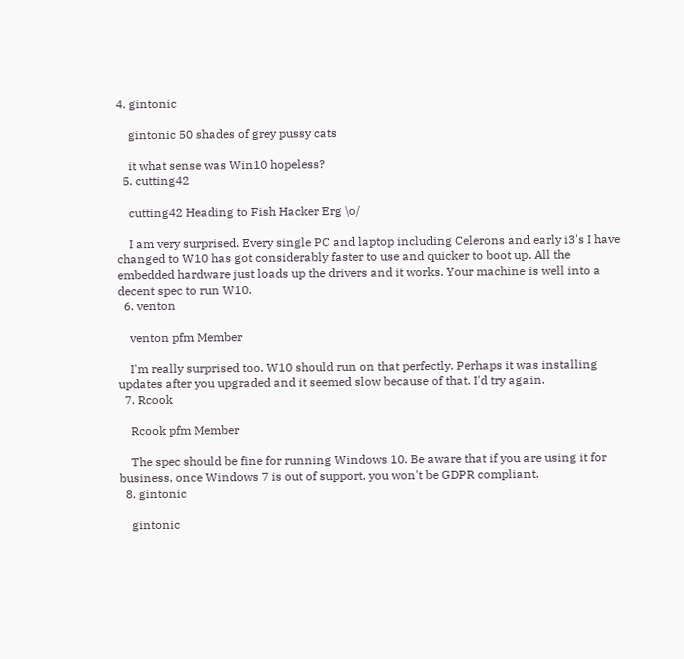4. gintonic

    gintonic 50 shades of grey pussy cats

    it what sense was Win10 hopeless?
  5. cutting42

    cutting42 Heading to Fish Hacker Erg \o/

    I am very surprised. Every single PC and laptop including Celerons and early i3's I have changed to W10 has got considerably faster to use and quicker to boot up. All the embedded hardware just loads up the drivers and it works. Your machine is well into a decent spec to run W10.
  6. venton

    venton pfm Member

    I'm really surprised too. W10 should run on that perfectly. Perhaps it was installing updates after you upgraded and it seemed slow because of that. I'd try again.
  7. Rcook

    Rcook pfm Member

    The spec should be fine for running Windows 10. Be aware that if you are using it for business, once Windows 7 is out of support, you won't be GDPR compliant.
  8. gintonic

    gintonic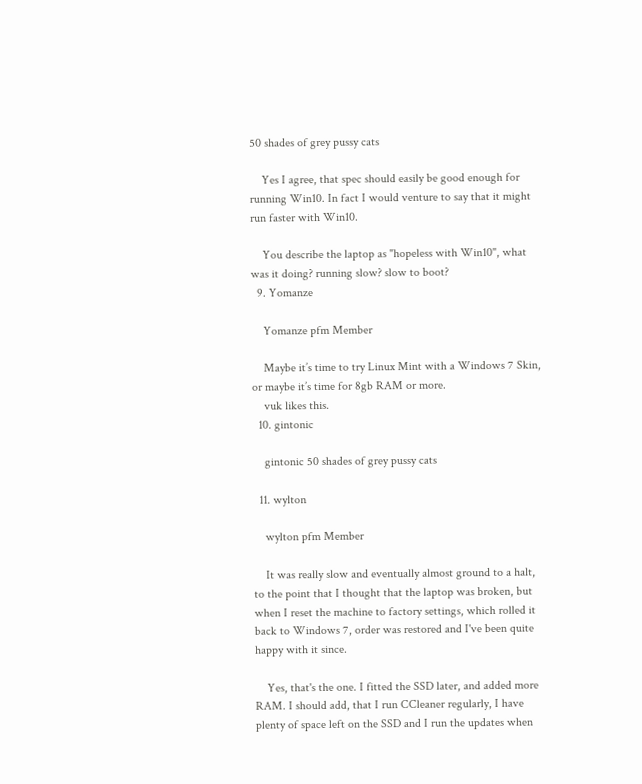50 shades of grey pussy cats

    Yes I agree, that spec should easily be good enough for running Win10. In fact I would venture to say that it might run faster with Win10.

    You describe the laptop as "hopeless with Win10", what was it doing? running slow? slow to boot?
  9. Yomanze

    Yomanze pfm Member

    Maybe it’s time to try Linux Mint with a Windows 7 Skin, or maybe it’s time for 8gb RAM or more.
    vuk likes this.
  10. gintonic

    gintonic 50 shades of grey pussy cats

  11. wylton

    wylton pfm Member

    It was really slow and eventually almost ground to a halt, to the point that I thought that the laptop was broken, but when I reset the machine to factory settings, which rolled it back to Windows 7, order was restored and I've been quite happy with it since.

    Yes, that's the one. I fitted the SSD later, and added more RAM. I should add, that I run CCleaner regularly, I have plenty of space left on the SSD and I run the updates when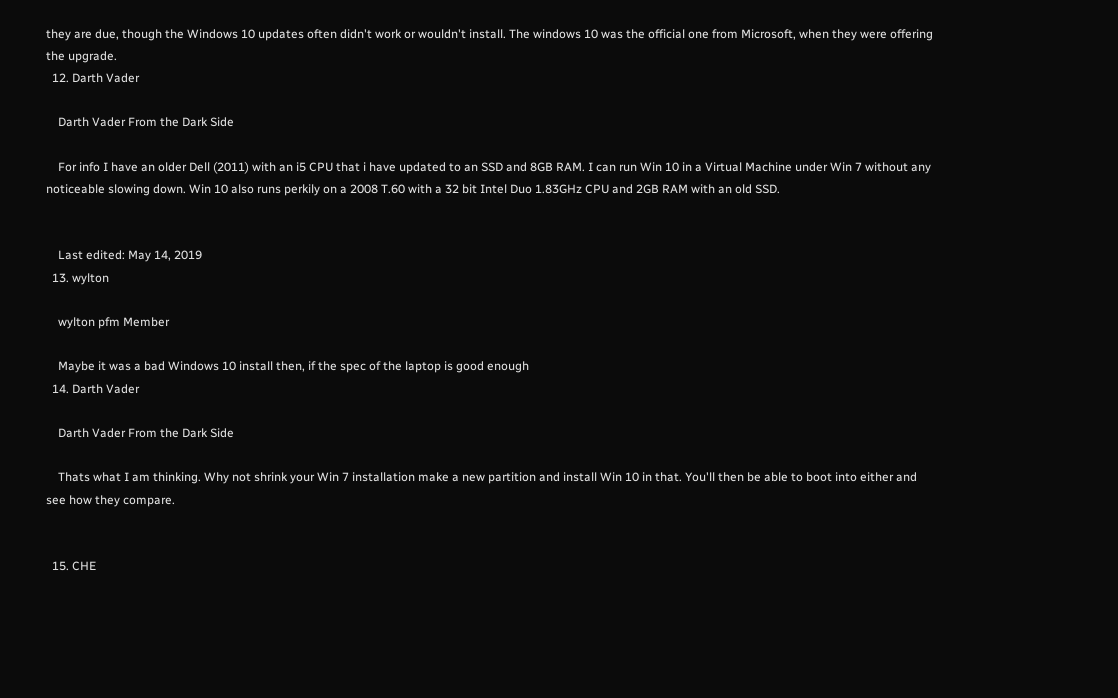they are due, though the Windows 10 updates often didn't work or wouldn't install. The windows 10 was the official one from Microsoft, when they were offering the upgrade.
  12. Darth Vader

    Darth Vader From the Dark Side

    For info I have an older Dell (2011) with an i5 CPU that i have updated to an SSD and 8GB RAM. I can run Win 10 in a Virtual Machine under Win 7 without any noticeable slowing down. Win 10 also runs perkily on a 2008 T.60 with a 32 bit Intel Duo 1.83GHz CPU and 2GB RAM with an old SSD.


    Last edited: May 14, 2019
  13. wylton

    wylton pfm Member

    Maybe it was a bad Windows 10 install then, if the spec of the laptop is good enough
  14. Darth Vader

    Darth Vader From the Dark Side

    Thats what I am thinking. Why not shrink your Win 7 installation make a new partition and install Win 10 in that. You'll then be able to boot into either and see how they compare.


  15. CHE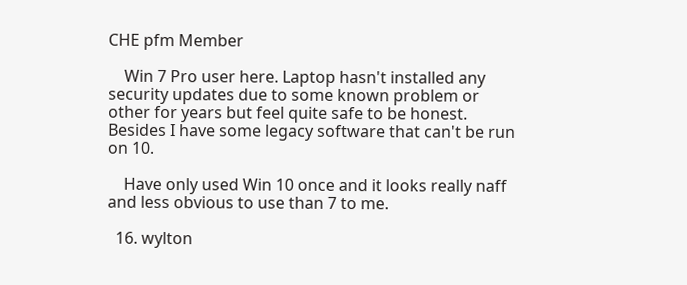CHE pfm Member

    Win 7 Pro user here. Laptop hasn't installed any security updates due to some known problem or other for years but feel quite safe to be honest. Besides I have some legacy software that can't be run on 10.

    Have only used Win 10 once and it looks really naff and less obvious to use than 7 to me.

  16. wylton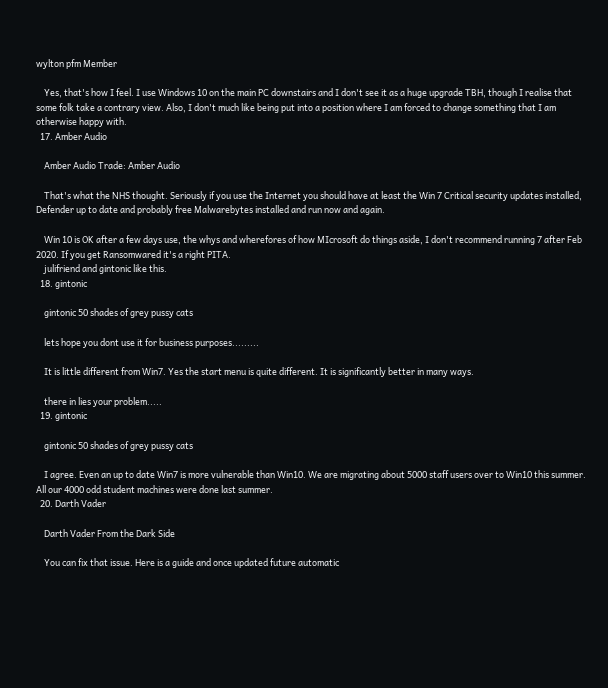wylton pfm Member

    Yes, that's how I feel. I use Windows 10 on the main PC downstairs and I don't see it as a huge upgrade TBH, though I realise that some folk take a contrary view. Also, I don't much like being put into a position where I am forced to change something that I am otherwise happy with.
  17. Amber Audio

    Amber Audio Trade: Amber Audio

    That's what the NHS thought. Seriously if you use the Internet you should have at least the Win 7 Critical security updates installed, Defender up to date and probably free Malwarebytes installed and run now and again.

    Win 10 is OK after a few days use, the whys and wherefores of how MIcrosoft do things aside, I don't recommend running 7 after Feb 2020. If you get Ransomwared it's a right PITA.
    julifriend and gintonic like this.
  18. gintonic

    gintonic 50 shades of grey pussy cats

    lets hope you dont use it for business purposes.........

    It is little different from Win7. Yes the start menu is quite different. It is significantly better in many ways.

    there in lies your problem.....
  19. gintonic

    gintonic 50 shades of grey pussy cats

    I agree. Even an up to date Win7 is more vulnerable than Win10. We are migrating about 5000 staff users over to Win10 this summer. All our 4000 odd student machines were done last summer.
  20. Darth Vader

    Darth Vader From the Dark Side

    You can fix that issue. Here is a guide and once updated future automatic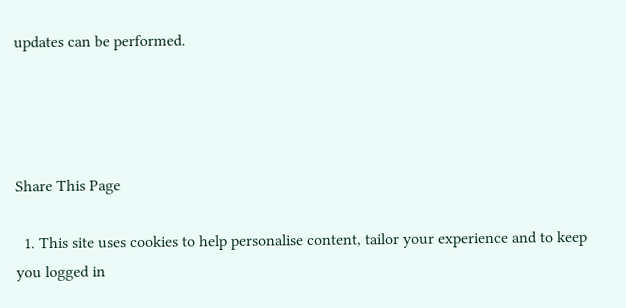updates can be performed.




Share This Page

  1. This site uses cookies to help personalise content, tailor your experience and to keep you logged in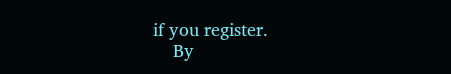if you register.
    By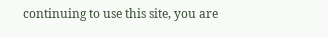continuing to use this site, you are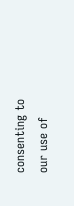consenting to our use of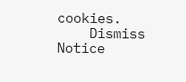cookies.
    Dismiss Notice